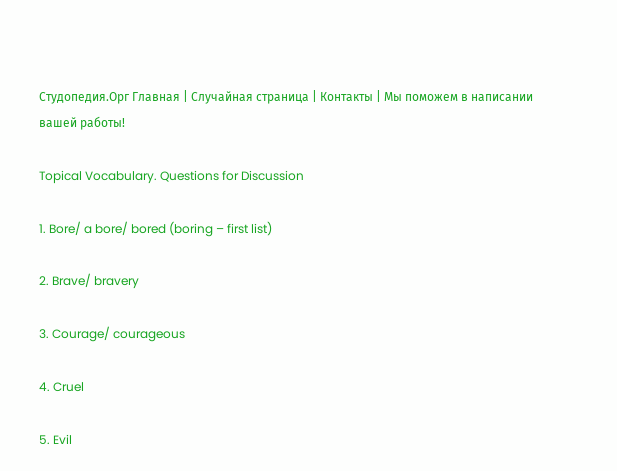Студопедия.Орг Главная | Случайная страница | Контакты | Мы поможем в написании вашей работы!

Topical Vocabulary. Questions for Discussion

1. Bore/ a bore/ bored (boring – first list)

2. Brave/ bravery

3. Courage/ courageous

4. Cruel

5. Evil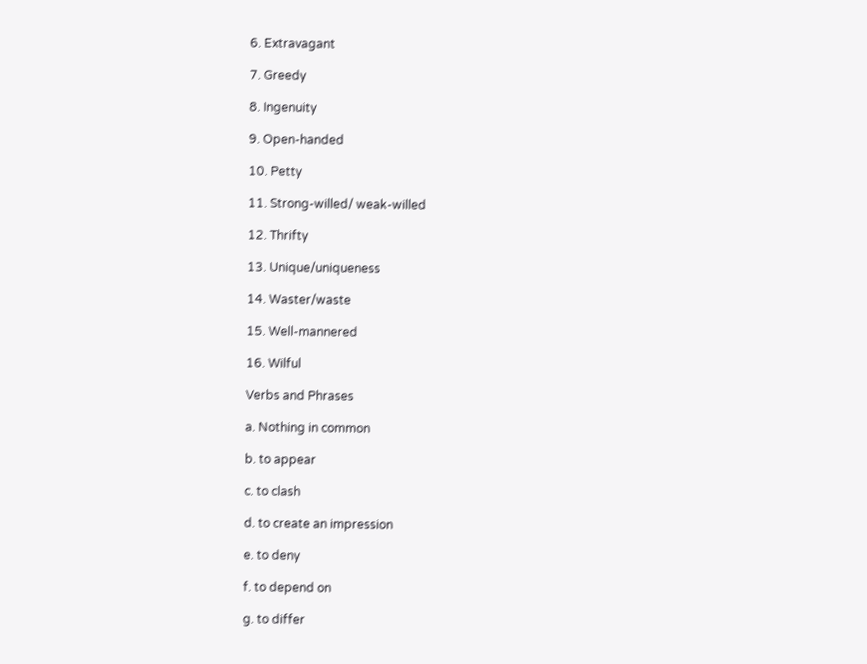6. Extravagant

7. Greedy

8. Ingenuity

9. Open-handed

10. Petty

11. Strong-willed/ weak-willed

12. Thrifty

13. Unique/uniqueness

14. Waster/waste

15. Well-mannered

16. Wilful

Verbs and Phrases

a. Nothing in common

b. to appear

c. to clash

d. to create an impression

e. to deny

f. to depend on

g. to differ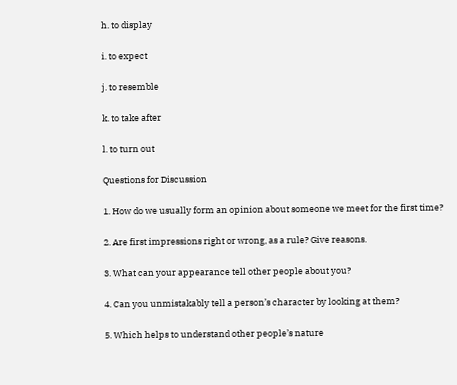h. to display

i. to expect

j. to resemble

k. to take after

l. to turn out

Questions for Discussion

1. How do we usually form an opinion about someone we meet for the first time?

2. Are first impressions right or wrong, as a rule? Give reasons.

3. What can your appearance tell other people about you?

4. Can you unmistakably tell a person’s character by looking at them?

5. Which helps to understand other people’s nature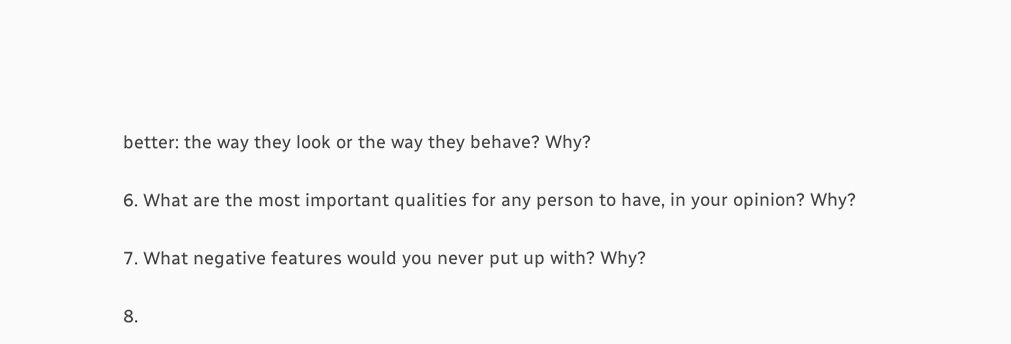better: the way they look or the way they behave? Why?

6. What are the most important qualities for any person to have, in your opinion? Why?

7. What negative features would you never put up with? Why?

8.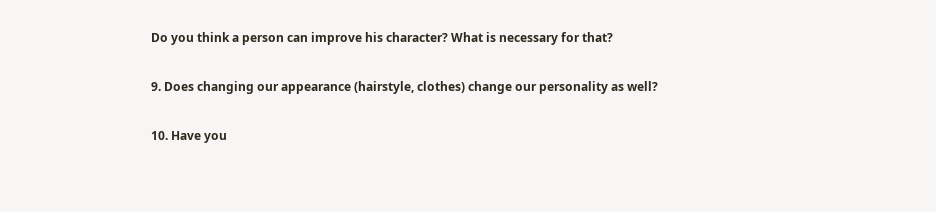Do you think a person can improve his character? What is necessary for that?

9. Does changing our appearance (hairstyle, clothes) change our personality as well?

10. Have you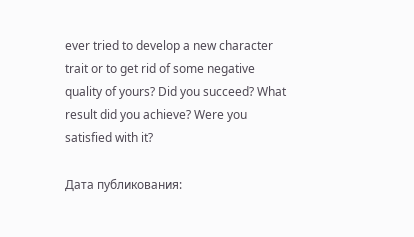ever tried to develop a new character trait or to get rid of some negative quality of yours? Did you succeed? What result did you achieve? Were you satisfied with it?

Дата публикования: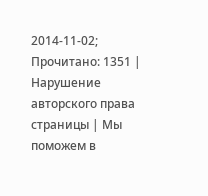2014-11-02; Прочитано: 1351 | Нарушение авторского права страницы | Мы поможем в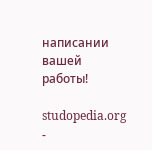написании вашей работы!

studopedia.org -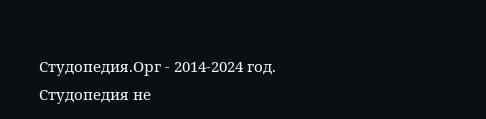Студопедия.Орг - 2014-2024 год. Студопедия не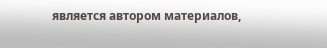является автором материалов,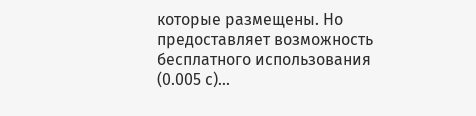которые размещены. Но предоставляет возможность бесплатного использования (0.005 с)...